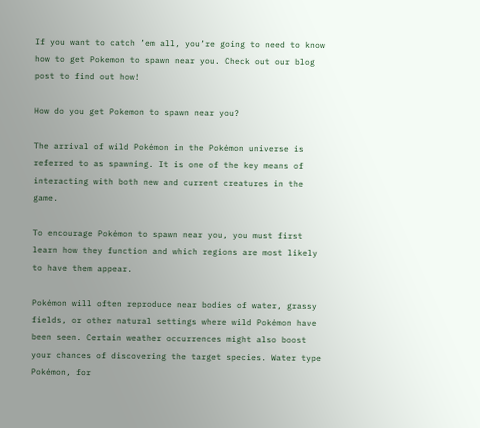If you want to catch ’em all, you’re going to need to know how to get Pokemon to spawn near you. Check out our blog post to find out how!

How do you get Pokemon to spawn near you?

The arrival of wild Pokémon in the Pokémon universe is referred to as spawning. It is one of the key means of interacting with both new and current creatures in the game.

To encourage Pokémon to spawn near you, you must first learn how they function and which regions are most likely to have them appear.

Pokémon will often reproduce near bodies of water, grassy fields, or other natural settings where wild Pokémon have been seen. Certain weather occurrences might also boost your chances of discovering the target species. Water type Pokémon, for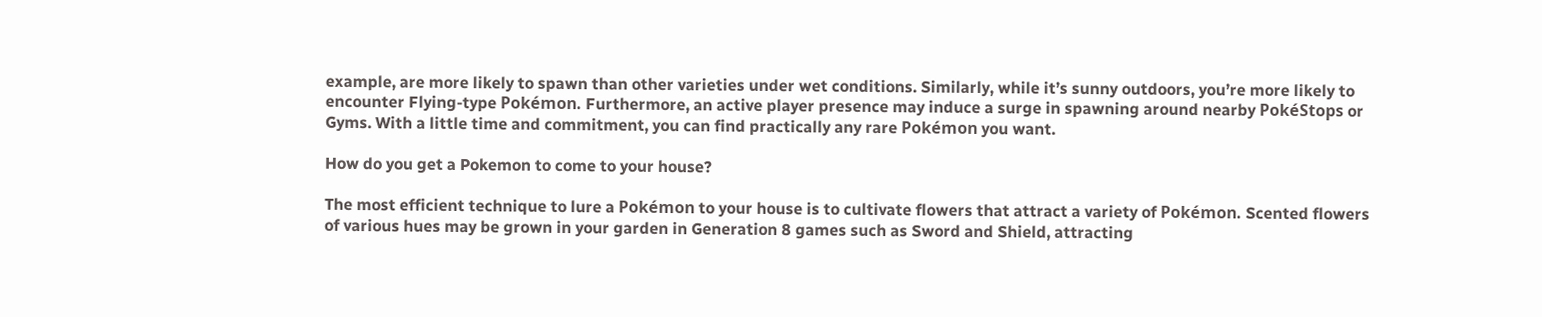example, are more likely to spawn than other varieties under wet conditions. Similarly, while it’s sunny outdoors, you’re more likely to encounter Flying-type Pokémon. Furthermore, an active player presence may induce a surge in spawning around nearby PokéStops or Gyms. With a little time and commitment, you can find practically any rare Pokémon you want.

How do you get a Pokemon to come to your house?

The most efficient technique to lure a Pokémon to your house is to cultivate flowers that attract a variety of Pokémon. Scented flowers of various hues may be grown in your garden in Generation 8 games such as Sword and Shield, attracting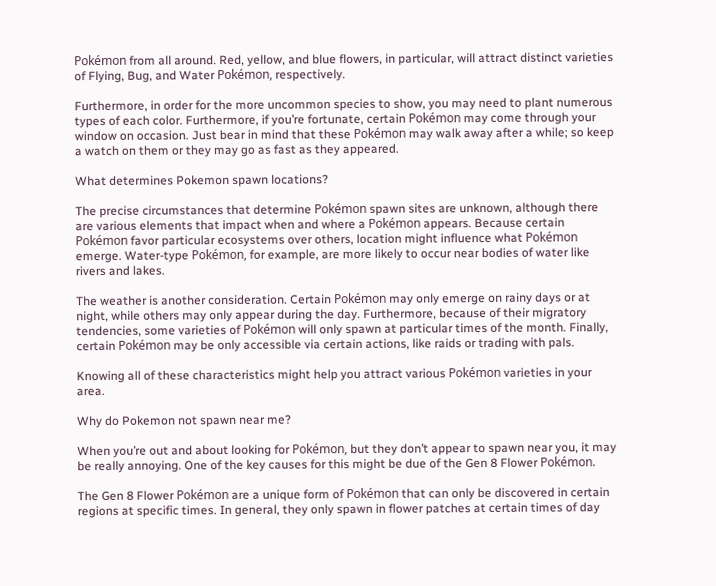Pokémon from all around. Red, yellow, and blue flowers, in particular, will attract distinct varieties of Flying, Bug, and Water Pokémon, respectively.

Furthermore, in order for the more uncommon species to show, you may need to plant numerous types of each color. Furthermore, if you’re fortunate, certain Pokémon may come through your window on occasion. Just bear in mind that these Pokémon may walk away after a while; so keep a watch on them or they may go as fast as they appeared.

What determines Pokemon spawn locations?

The precise circumstances that determine Pokémon spawn sites are unknown, although there are various elements that impact when and where a Pokémon appears. Because certain Pokémon favor particular ecosystems over others, location might influence what Pokémon emerge. Water-type Pokémon, for example, are more likely to occur near bodies of water like rivers and lakes.

The weather is another consideration. Certain Pokémon may only emerge on rainy days or at night, while others may only appear during the day. Furthermore, because of their migratory tendencies, some varieties of Pokémon will only spawn at particular times of the month. Finally, certain Pokémon may be only accessible via certain actions, like raids or trading with pals.

Knowing all of these characteristics might help you attract various Pokémon varieties in your area.

Why do Pokemon not spawn near me?

When you’re out and about looking for Pokémon, but they don’t appear to spawn near you, it may be really annoying. One of the key causes for this might be due of the Gen 8 Flower Pokémon.

The Gen 8 Flower Pokémon are a unique form of Pokémon that can only be discovered in certain regions at specific times. In general, they only spawn in flower patches at certain times of day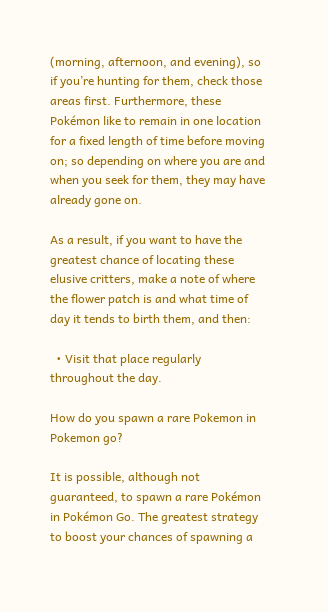(morning, afternoon, and evening), so if you’re hunting for them, check those areas first. Furthermore, these Pokémon like to remain in one location for a fixed length of time before moving on; so depending on where you are and when you seek for them, they may have already gone on.

As a result, if you want to have the greatest chance of locating these elusive critters, make a note of where the flower patch is and what time of day it tends to birth them, and then:

  • Visit that place regularly throughout the day.

How do you spawn a rare Pokemon in Pokemon go?

It is possible, although not guaranteed, to spawn a rare Pokémon in Pokémon Go. The greatest strategy to boost your chances of spawning a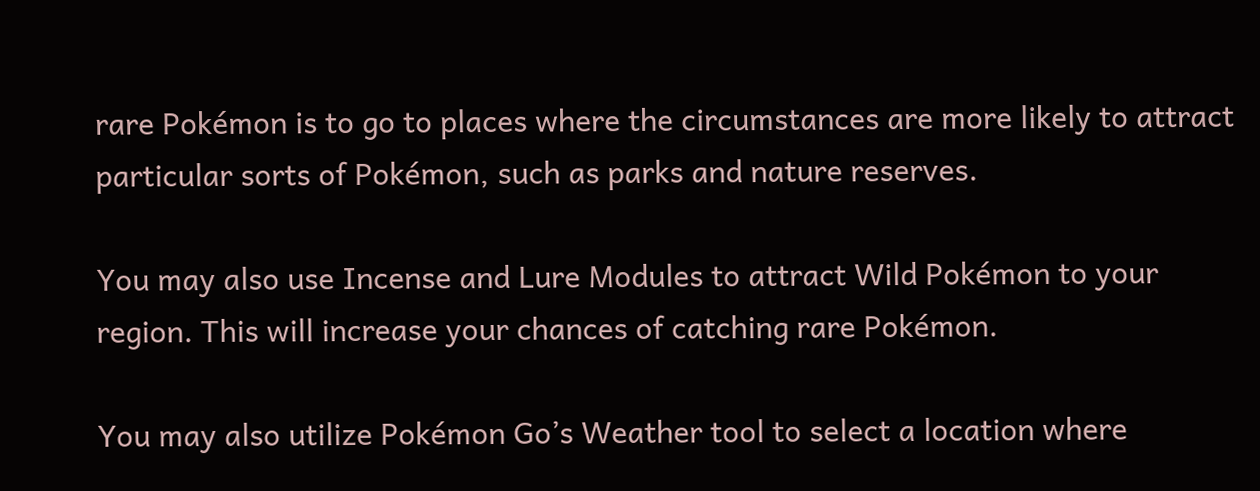rare Pokémon is to go to places where the circumstances are more likely to attract particular sorts of Pokémon, such as parks and nature reserves.

You may also use Incense and Lure Modules to attract Wild Pokémon to your region. This will increase your chances of catching rare Pokémon.

You may also utilize Pokémon Go’s Weather tool to select a location where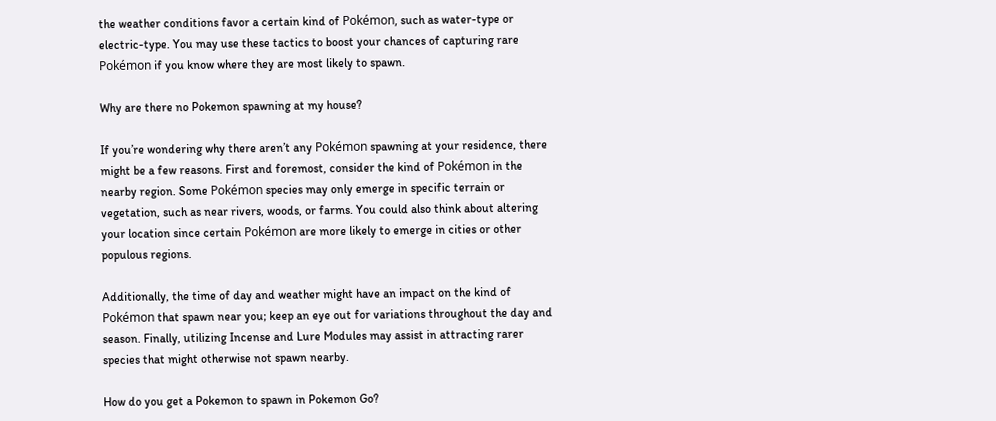the weather conditions favor a certain kind of Pokémon, such as water-type or electric-type. You may use these tactics to boost your chances of capturing rare Pokémon if you know where they are most likely to spawn.

Why are there no Pokemon spawning at my house?

If you’re wondering why there aren’t any Pokémon spawning at your residence, there might be a few reasons. First and foremost, consider the kind of Pokémon in the nearby region. Some Pokémon species may only emerge in specific terrain or vegetation, such as near rivers, woods, or farms. You could also think about altering your location since certain Pokémon are more likely to emerge in cities or other populous regions.

Additionally, the time of day and weather might have an impact on the kind of Pokémon that spawn near you; keep an eye out for variations throughout the day and season. Finally, utilizing Incense and Lure Modules may assist in attracting rarer species that might otherwise not spawn nearby.

How do you get a Pokemon to spawn in Pokemon Go?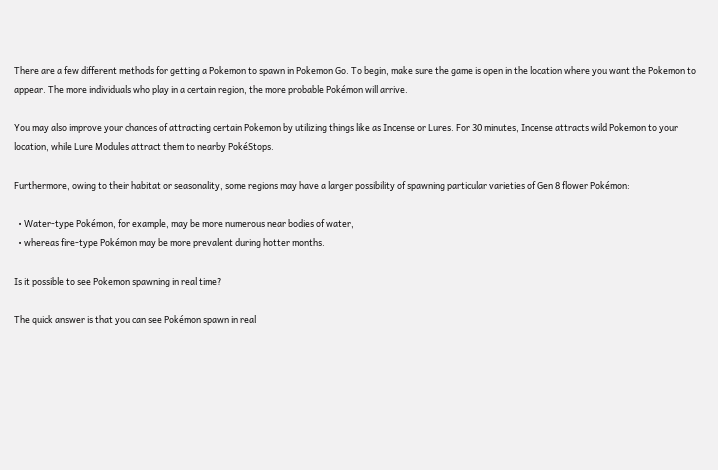There are a few different methods for getting a Pokemon to spawn in Pokemon Go. To begin, make sure the game is open in the location where you want the Pokemon to appear. The more individuals who play in a certain region, the more probable Pokémon will arrive.

You may also improve your chances of attracting certain Pokemon by utilizing things like as Incense or Lures. For 30 minutes, Incense attracts wild Pokemon to your location, while Lure Modules attract them to nearby PokéStops.

Furthermore, owing to their habitat or seasonality, some regions may have a larger possibility of spawning particular varieties of Gen 8 flower Pokémon:

  • Water-type Pokémon, for example, may be more numerous near bodies of water,
  • whereas fire-type Pokémon may be more prevalent during hotter months.

Is it possible to see Pokemon spawning in real time?

The quick answer is that you can see Pokémon spawn in real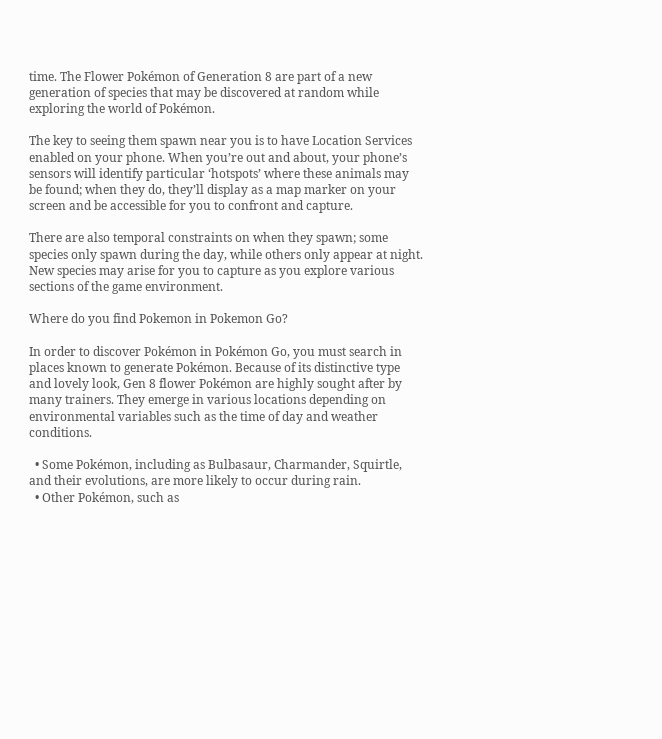time. The Flower Pokémon of Generation 8 are part of a new generation of species that may be discovered at random while exploring the world of Pokémon.

The key to seeing them spawn near you is to have Location Services enabled on your phone. When you’re out and about, your phone’s sensors will identify particular ‘hotspots’ where these animals may be found; when they do, they’ll display as a map marker on your screen and be accessible for you to confront and capture.

There are also temporal constraints on when they spawn; some species only spawn during the day, while others only appear at night. New species may arise for you to capture as you explore various sections of the game environment.

Where do you find Pokemon in Pokemon Go?

In order to discover Pokémon in Pokémon Go, you must search in places known to generate Pokémon. Because of its distinctive type and lovely look, Gen 8 flower Pokémon are highly sought after by many trainers. They emerge in various locations depending on environmental variables such as the time of day and weather conditions.

  • Some Pokémon, including as Bulbasaur, Charmander, Squirtle, and their evolutions, are more likely to occur during rain.
  • Other Pokémon, such as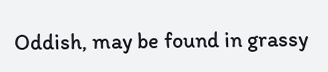Oddish, may be found in grassy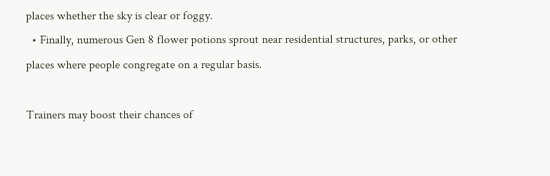places whether the sky is clear or foggy.
  • Finally, numerous Gen 8 flower potions sprout near residential structures, parks, or other places where people congregate on a regular basis.

Trainers may boost their chances of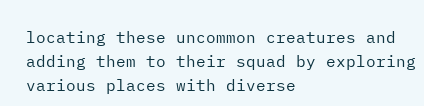locating these uncommon creatures and adding them to their squad by exploring various places with diverse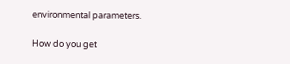environmental parameters.

How do you get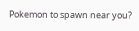Pokemon to spawn near you?